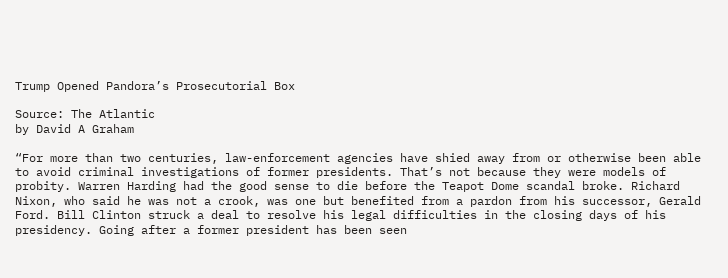Trump Opened Pandora’s Prosecutorial Box

Source: The Atlantic
by David A Graham

“For more than two centuries, law-enforcement agencies have shied away from or otherwise been able to avoid criminal investigations of former presidents. That’s not because they were models of probity. Warren Harding had the good sense to die before the Teapot Dome scandal broke. Richard Nixon, who said he was not a crook, was one but benefited from a pardon from his successor, Gerald Ford. Bill Clinton struck a deal to resolve his legal difficulties in the closing days of his presidency. Going after a former president has been seen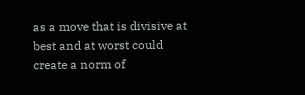as a move that is divisive at best and at worst could create a norm of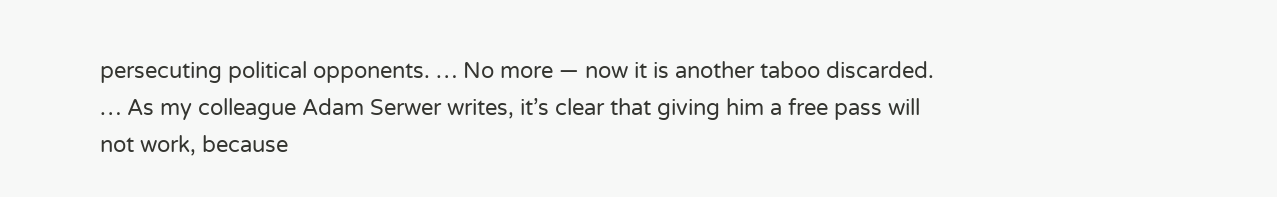persecuting political opponents. … No more — now it is another taboo discarded. … As my colleague Adam Serwer writes, it’s clear that giving him a free pass will not work, because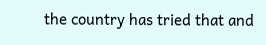the country has tried that and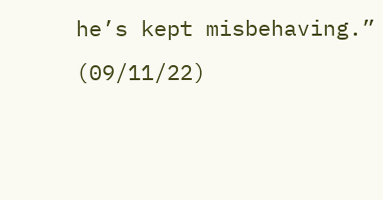he’s kept misbehaving.” (09/11/22)